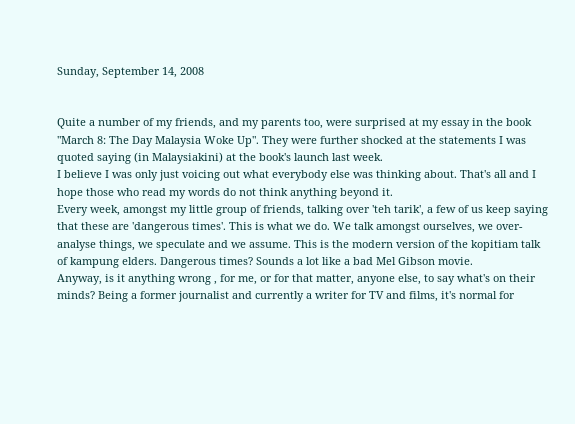Sunday, September 14, 2008


Quite a number of my friends, and my parents too, were surprised at my essay in the book "March 8: The Day Malaysia Woke Up". They were further shocked at the statements I was quoted saying (in Malaysiakini) at the book's launch last week.
I believe I was only just voicing out what everybody else was thinking about. That's all and I hope those who read my words do not think anything beyond it.
Every week, amongst my little group of friends, talking over 'teh tarik', a few of us keep saying that these are 'dangerous times'. This is what we do. We talk amongst ourselves, we over-analyse things, we speculate and we assume. This is the modern version of the kopitiam talk of kampung elders. Dangerous times? Sounds a lot like a bad Mel Gibson movie.
Anyway, is it anything wrong , for me, or for that matter, anyone else, to say what's on their minds? Being a former journalist and currently a writer for TV and films, it's normal for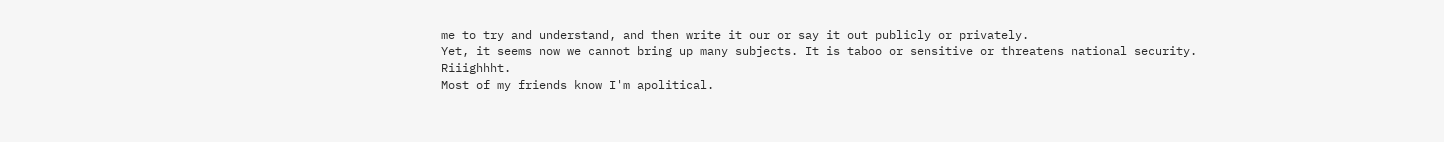me to try and understand, and then write it our or say it out publicly or privately.
Yet, it seems now we cannot bring up many subjects. It is taboo or sensitive or threatens national security. Riiighhht.
Most of my friends know I'm apolitical.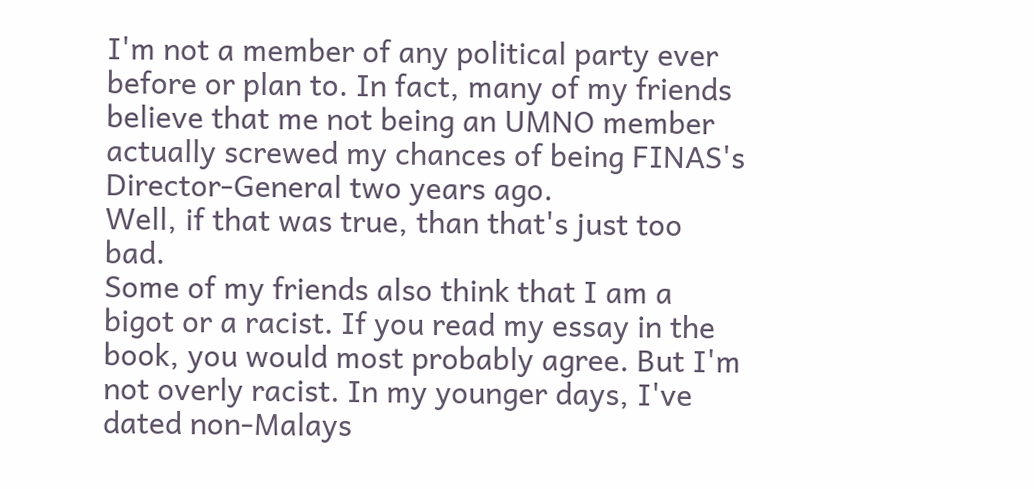I'm not a member of any political party ever before or plan to. In fact, many of my friends believe that me not being an UMNO member actually screwed my chances of being FINAS's Director-General two years ago.
Well, if that was true, than that's just too bad.
Some of my friends also think that I am a bigot or a racist. If you read my essay in the book, you would most probably agree. But I'm not overly racist. In my younger days, I've dated non-Malays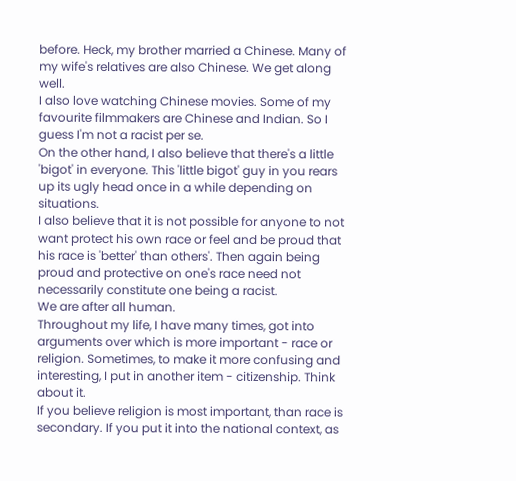before. Heck, my brother married a Chinese. Many of my wife's relatives are also Chinese. We get along well.
I also love watching Chinese movies. Some of my favourite filmmakers are Chinese and Indian. So I guess I'm not a racist per se.
On the other hand, I also believe that there's a little 'bigot' in everyone. This 'little bigot' guy in you rears up its ugly head once in a while depending on situations.
I also believe that it is not possible for anyone to not want protect his own race or feel and be proud that his race is 'better' than others'. Then again being proud and protective on one's race need not necessarily constitute one being a racist.
We are after all human.
Throughout my life, I have many times, got into arguments over which is more important - race or religion. Sometimes, to make it more confusing and interesting, I put in another item - citizenship. Think about it.
If you believe religion is most important, than race is secondary. If you put it into the national context, as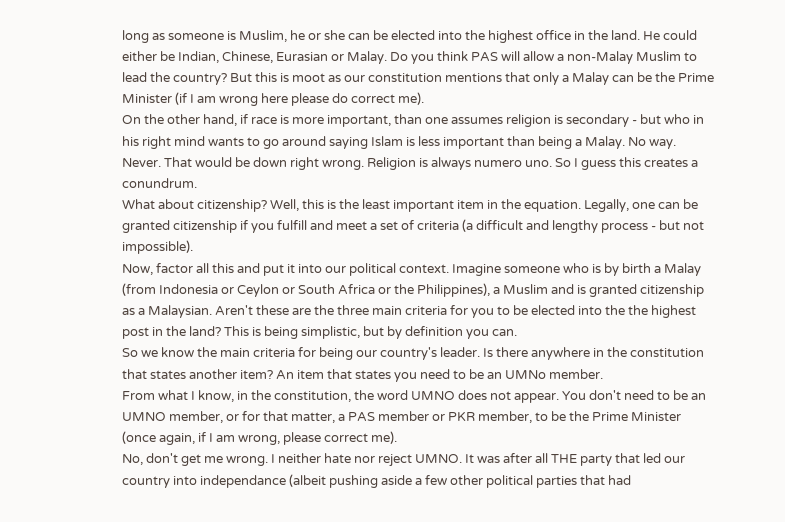long as someone is Muslim, he or she can be elected into the highest office in the land. He could either be Indian, Chinese, Eurasian or Malay. Do you think PAS will allow a non-Malay Muslim to lead the country? But this is moot as our constitution mentions that only a Malay can be the Prime Minister (if I am wrong here please do correct me).
On the other hand, if race is more important, than one assumes religion is secondary - but who in his right mind wants to go around saying Islam is less important than being a Malay. No way. Never. That would be down right wrong. Religion is always numero uno. So I guess this creates a conundrum.
What about citizenship? Well, this is the least important item in the equation. Legally, one can be granted citizenship if you fulfill and meet a set of criteria (a difficult and lengthy process - but not impossible).
Now, factor all this and put it into our political context. Imagine someone who is by birth a Malay (from Indonesia or Ceylon or South Africa or the Philippines), a Muslim and is granted citizenship as a Malaysian. Aren't these are the three main criteria for you to be elected into the the highest post in the land? This is being simplistic, but by definition you can.
So we know the main criteria for being our country's leader. Is there anywhere in the constitution that states another item? An item that states you need to be an UMNo member.
From what I know, in the constitution, the word UMNO does not appear. You don't need to be an UMNO member, or for that matter, a PAS member or PKR member, to be the Prime Minister (once again, if I am wrong, please correct me).
No, don't get me wrong. I neither hate nor reject UMNO. It was after all THE party that led our country into independance (albeit pushing aside a few other political parties that had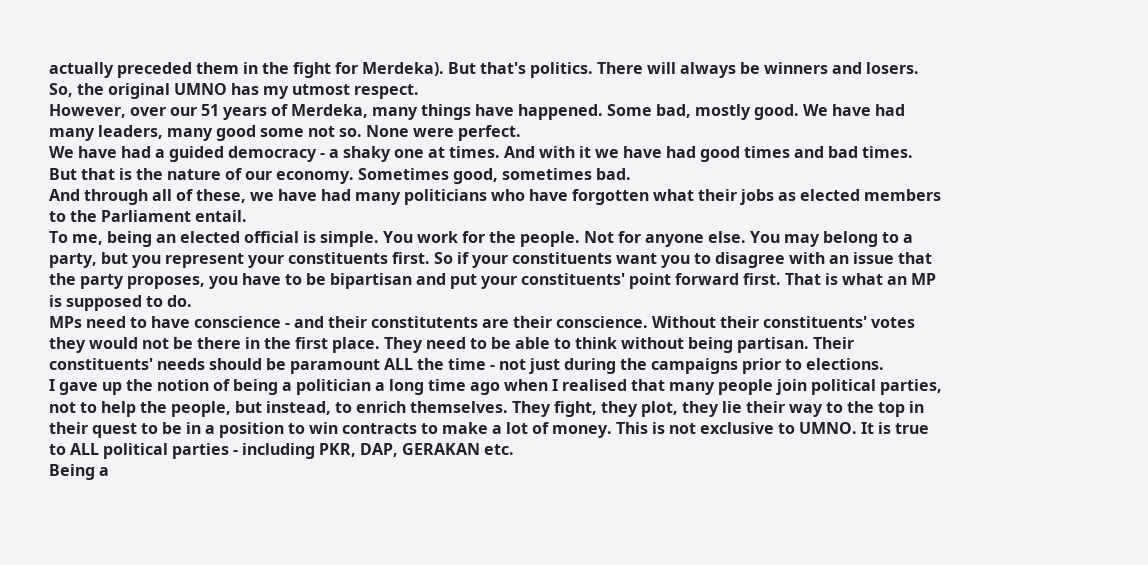actually preceded them in the fight for Merdeka). But that's politics. There will always be winners and losers.
So, the original UMNO has my utmost respect.
However, over our 51 years of Merdeka, many things have happened. Some bad, mostly good. We have had many leaders, many good some not so. None were perfect.
We have had a guided democracy - a shaky one at times. And with it we have had good times and bad times. But that is the nature of our economy. Sometimes good, sometimes bad.
And through all of these, we have had many politicians who have forgotten what their jobs as elected members to the Parliament entail.
To me, being an elected official is simple. You work for the people. Not for anyone else. You may belong to a party, but you represent your constituents first. So if your constituents want you to disagree with an issue that the party proposes, you have to be bipartisan and put your constituents' point forward first. That is what an MP is supposed to do.
MPs need to have conscience - and their constitutents are their conscience. Without their constituents' votes they would not be there in the first place. They need to be able to think without being partisan. Their constituents' needs should be paramount ALL the time - not just during the campaigns prior to elections.
I gave up the notion of being a politician a long time ago when I realised that many people join political parties, not to help the people, but instead, to enrich themselves. They fight, they plot, they lie their way to the top in their quest to be in a position to win contracts to make a lot of money. This is not exclusive to UMNO. It is true to ALL political parties - including PKR, DAP, GERAKAN etc.
Being a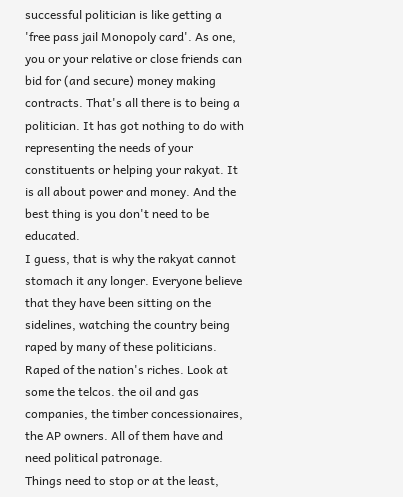successful politician is like getting a 'free pass jail Monopoly card'. As one, you or your relative or close friends can bid for (and secure) money making contracts. That's all there is to being a politician. It has got nothing to do with representing the needs of your constituents or helping your rakyat. It is all about power and money. And the best thing is you don't need to be educated.
I guess, that is why the rakyat cannot stomach it any longer. Everyone believe that they have been sitting on the sidelines, watching the country being raped by many of these politicians. Raped of the nation's riches. Look at some the telcos. the oil and gas companies, the timber concessionaires, the AP owners. All of them have and need political patronage.
Things need to stop or at the least,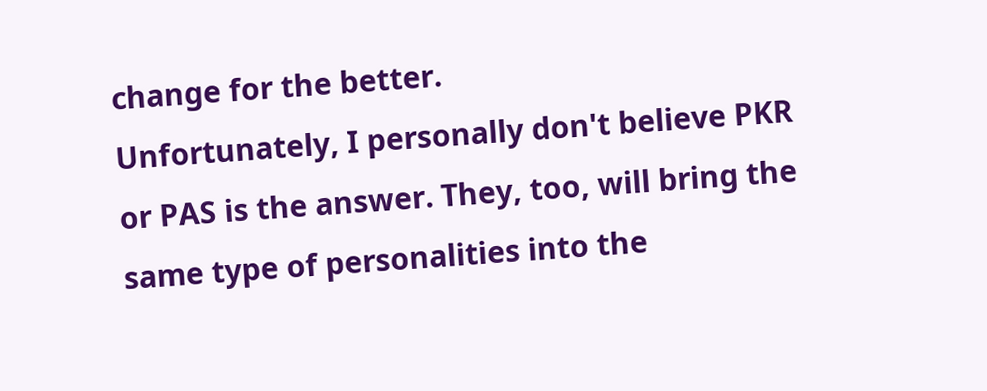change for the better.
Unfortunately, I personally don't believe PKR or PAS is the answer. They, too, will bring the same type of personalities into the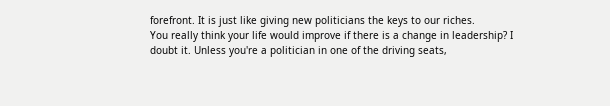forefront. It is just like giving new politicians the keys to our riches.
You really think your life would improve if there is a change in leadership? I doubt it. Unless you're a politician in one of the driving seats,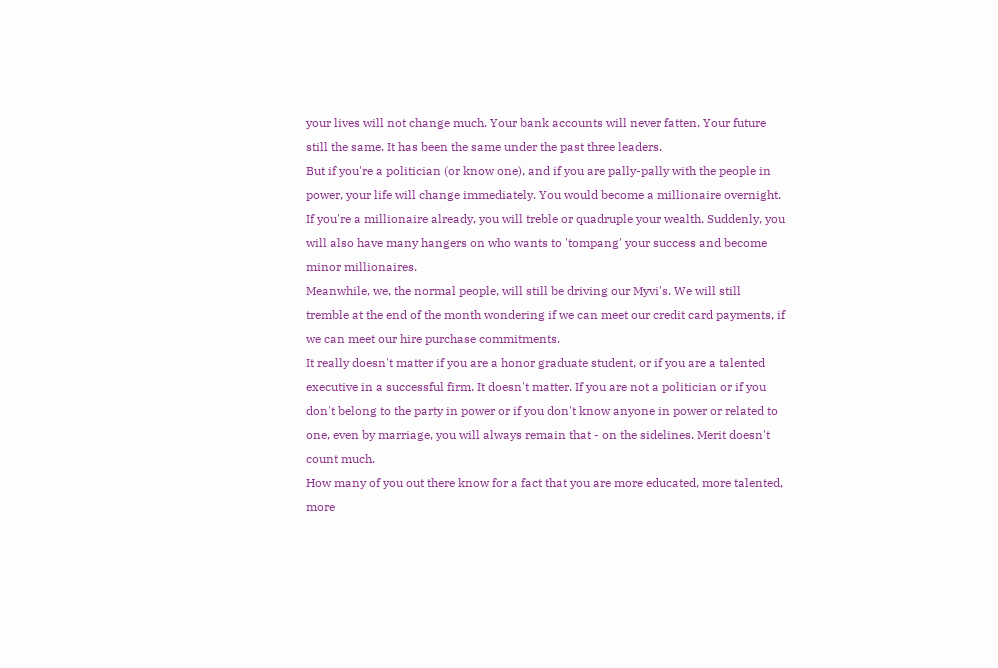your lives will not change much. Your bank accounts will never fatten. Your future still the same. It has been the same under the past three leaders.
But if you're a politician (or know one), and if you are pally-pally with the people in power, your life will change immediately. You would become a millionaire overnight. If you're a millionaire already, you will treble or quadruple your wealth. Suddenly, you will also have many hangers on who wants to 'tompang' your success and become minor millionaires.
Meanwhile, we, the normal people, will still be driving our Myvi's. We will still tremble at the end of the month wondering if we can meet our credit card payments, if we can meet our hire purchase commitments.
It really doesn't matter if you are a honor graduate student, or if you are a talented executive in a successful firm. It doesn't matter. If you are not a politician or if you don't belong to the party in power or if you don't know anyone in power or related to one, even by marriage, you will always remain that - on the sidelines. Merit doesn't count much.
How many of you out there know for a fact that you are more educated, more talented, more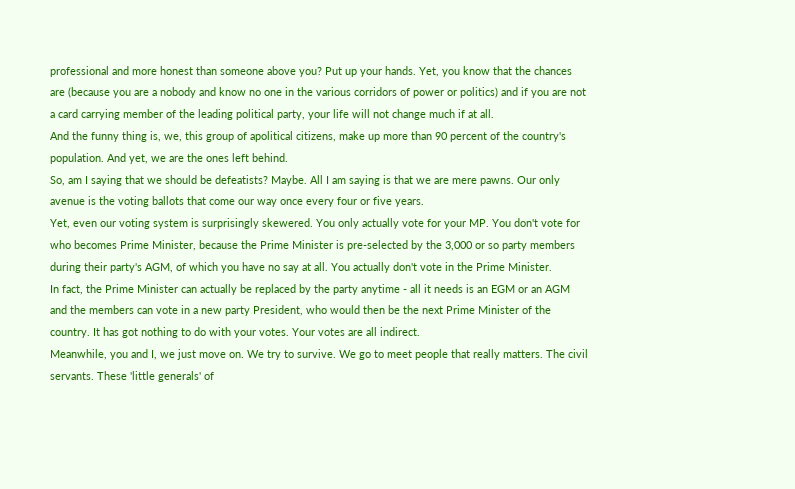professional and more honest than someone above you? Put up your hands. Yet, you know that the chances are (because you are a nobody and know no one in the various corridors of power or politics) and if you are not a card carrying member of the leading political party, your life will not change much if at all.
And the funny thing is, we, this group of apolitical citizens, make up more than 90 percent of the country's population. And yet, we are the ones left behind.
So, am I saying that we should be defeatists? Maybe. All I am saying is that we are mere pawns. Our only avenue is the voting ballots that come our way once every four or five years.
Yet, even our voting system is surprisingly skewered. You only actually vote for your MP. You don't vote for who becomes Prime Minister, because the Prime Minister is pre-selected by the 3,000 or so party members during their party's AGM, of which you have no say at all. You actually don't vote in the Prime Minister.
In fact, the Prime Minister can actually be replaced by the party anytime - all it needs is an EGM or an AGM and the members can vote in a new party President, who would then be the next Prime Minister of the country. It has got nothing to do with your votes. Your votes are all indirect.
Meanwhile, you and I, we just move on. We try to survive. We go to meet people that really matters. The civil servants. These 'little generals' of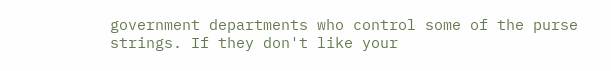government departments who control some of the purse strings. If they don't like your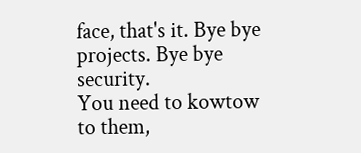face, that's it. Bye bye projects. Bye bye security.
You need to kowtow to them,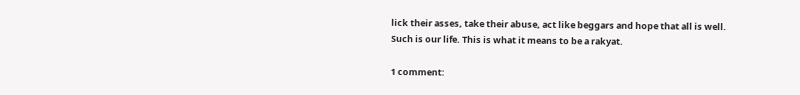lick their asses, take their abuse, act like beggars and hope that all is well.
Such is our life. This is what it means to be a rakyat.

1 comment: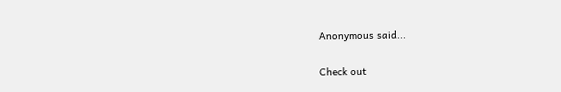Anonymous said...

Check out